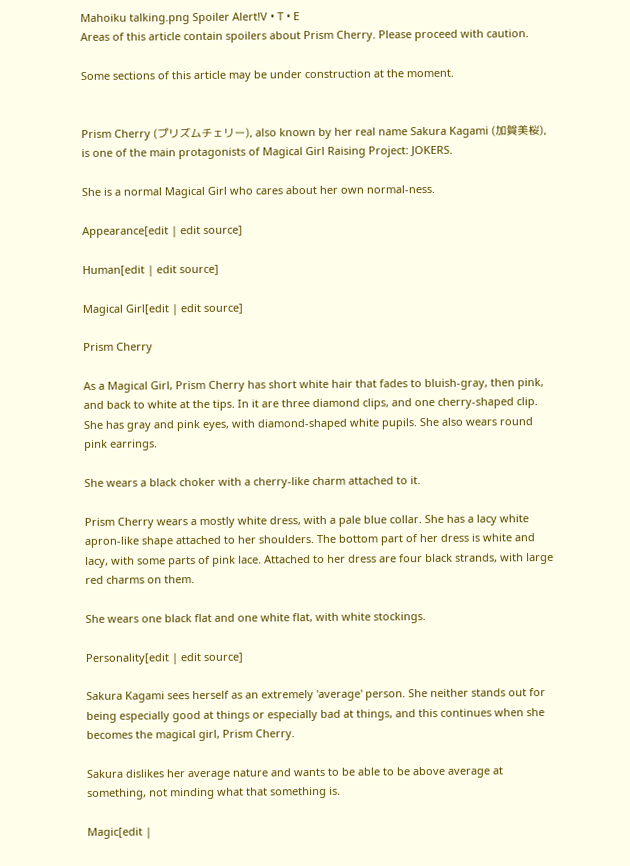Mahoiku talking.png Spoiler Alert!V • T • E
Areas of this article contain spoilers about Prism Cherry. Please proceed with caution.

Some sections of this article may be under construction at the moment.


Prism Cherry (プリズムチェリー), also known by her real name Sakura Kagami (加賀美桜), is one of the main protagonists of Magical Girl Raising Project: JOKERS.

She is a normal Magical Girl who cares about her own normal-ness.

Appearance[edit | edit source]

Human[edit | edit source]

Magical Girl[edit | edit source]

Prism Cherry

As a Magical Girl, Prism Cherry has short white hair that fades to bluish-gray, then pink, and back to white at the tips. In it are three diamond clips, and one cherry-shaped clip. She has gray and pink eyes, with diamond-shaped white pupils. She also wears round pink earrings.

She wears a black choker with a cherry-like charm attached to it.

Prism Cherry wears a mostly white dress, with a pale blue collar. She has a lacy white apron-like shape attached to her shoulders. The bottom part of her dress is white and lacy, with some parts of pink lace. Attached to her dress are four black strands, with large red charms on them.

She wears one black flat and one white flat, with white stockings.

Personality[edit | edit source]

Sakura Kagami sees herself as an extremely 'average' person. She neither stands out for being especially good at things or especially bad at things, and this continues when she becomes the magical girl, Prism Cherry.

Sakura dislikes her average nature and wants to be able to be above average at something, not minding what that something is.

Magic[edit |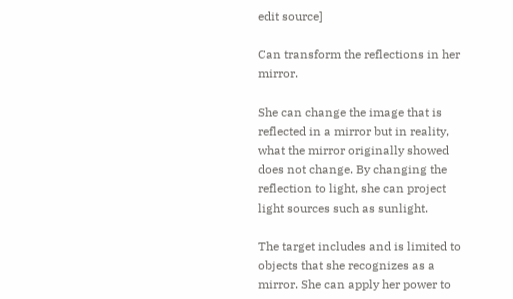edit source]

Can transform the reflections in her mirror.

She can change the image that is reflected in a mirror but in reality, what the mirror originally showed does not change. By changing the reflection to light, she can project light sources such as sunlight.

The target includes and is limited to objects that she recognizes as a mirror. She can apply her power to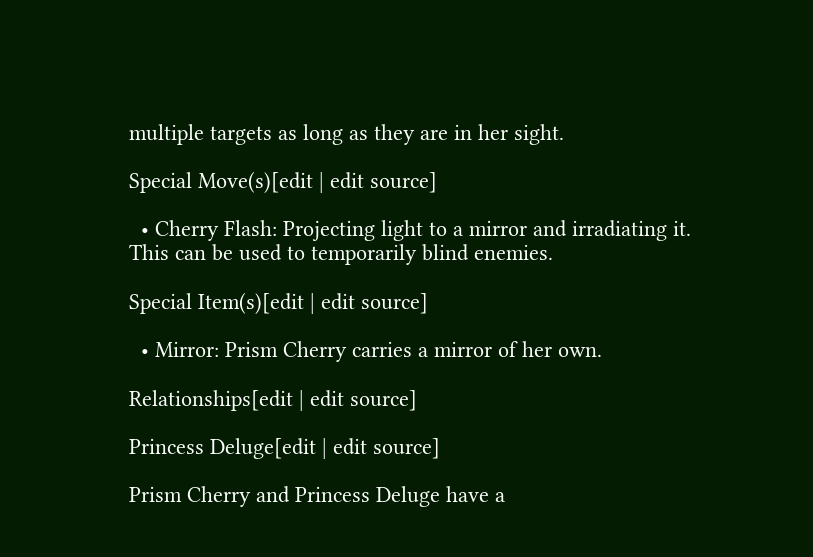multiple targets as long as they are in her sight.

Special Move(s)[edit | edit source]

  • Cherry Flash: Projecting light to a mirror and irradiating it. This can be used to temporarily blind enemies.

Special Item(s)[edit | edit source]

  • Mirror: Prism Cherry carries a mirror of her own.

Relationships[edit | edit source]

Princess Deluge[edit | edit source]

Prism Cherry and Princess Deluge have a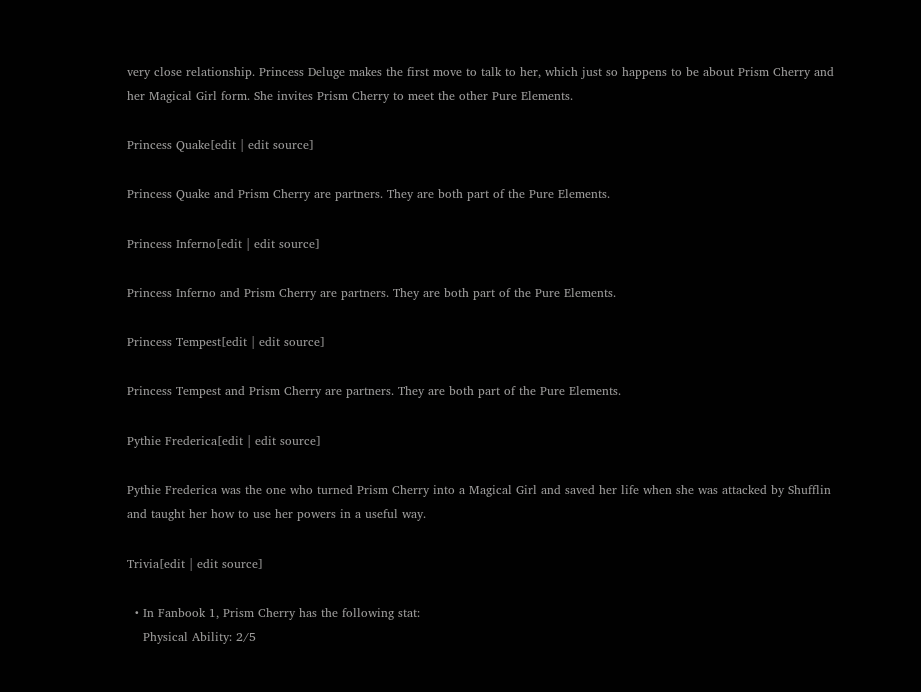very close relationship. Princess Deluge makes the first move to talk to her, which just so happens to be about Prism Cherry and her Magical Girl form. She invites Prism Cherry to meet the other Pure Elements.

Princess Quake[edit | edit source]

Princess Quake and Prism Cherry are partners. They are both part of the Pure Elements.

Princess Inferno[edit | edit source]

Princess Inferno and Prism Cherry are partners. They are both part of the Pure Elements.

Princess Tempest[edit | edit source]

Princess Tempest and Prism Cherry are partners. They are both part of the Pure Elements.

Pythie Frederica[edit | edit source]

Pythie Frederica was the one who turned Prism Cherry into a Magical Girl and saved her life when she was attacked by Shufflin and taught her how to use her powers in a useful way.

Trivia[edit | edit source]

  • In Fanbook 1, Prism Cherry has the following stat:
    Physical Ability: 2/5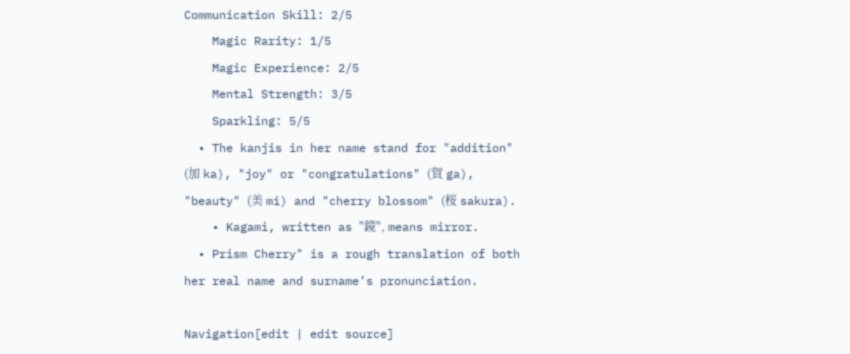Communication Skill: 2/5
    Magic Rarity: 1/5
    Magic Experience: 2/5
    Mental Strength: 3/5
    Sparkling: 5/5
  • The kanjis in her name stand for "addition" (加 ka), "joy" or "congratulations" (賀 ga), "beauty" (美 mi) and "cherry blossom" (桜 sakura).
    • Kagami, written as "鏡", means mirror.
  • Prism Cherry" is a rough translation of both her real name and surname’s pronunciation.

Navigation[edit | edit source]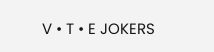V • T • E JOKERS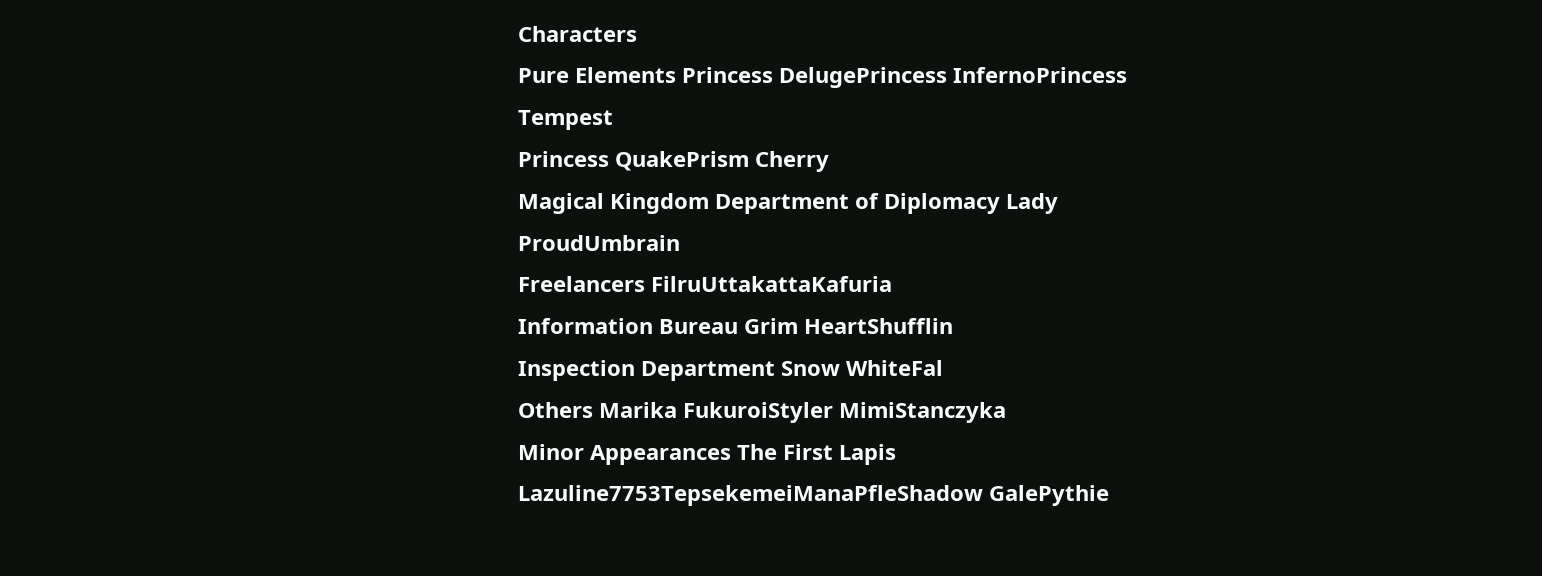Characters
Pure Elements Princess DelugePrincess InfernoPrincess Tempest
Princess QuakePrism Cherry
Magical Kingdom Department of Diplomacy Lady ProudUmbrain
Freelancers FilruUttakattaKafuria
Information Bureau Grim HeartShufflin
Inspection Department Snow WhiteFal
Others Marika FukuroiStyler MimiStanczyka
Minor Appearances The First Lapis Lazuline7753TepsekemeiManaPfleShadow GalePythie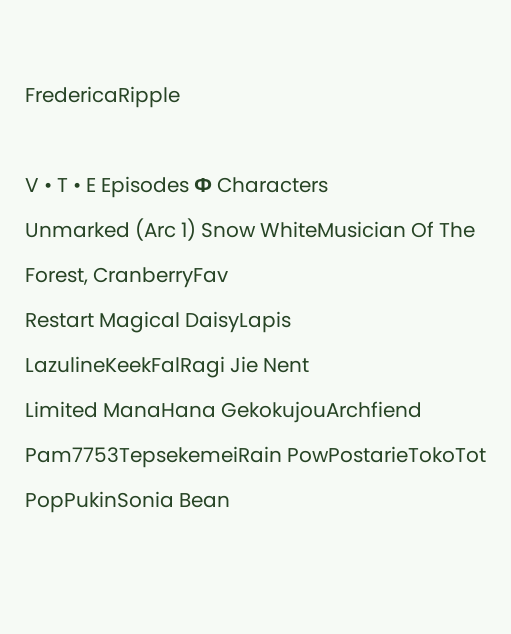FredericaRipple

V • T • E Episodes Φ Characters
Unmarked (Arc 1) Snow WhiteMusician Of The Forest, CranberryFav
Restart Magical DaisyLapis LazulineKeekFalRagi Jie Nent
Limited ManaHana GekokujouArchfiend Pam7753TepsekemeiRain PowPostarieTokoTot PopPukinSonia Bean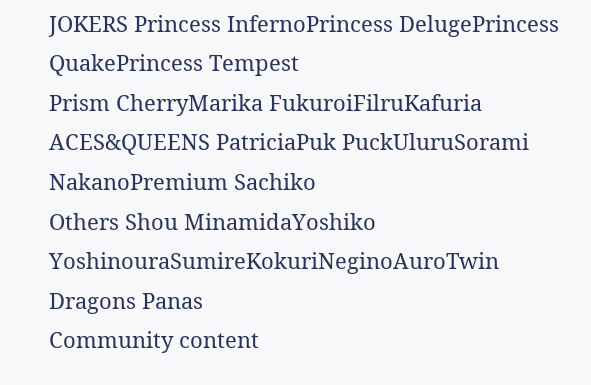JOKERS Princess InfernoPrincess DelugePrincess QuakePrincess Tempest
Prism CherryMarika FukuroiFilruKafuria
ACES&QUEENS PatriciaPuk PuckUluruSorami NakanoPremium Sachiko
Others Shou MinamidaYoshiko YoshinouraSumireKokuriNeginoAuroTwin Dragons Panas
Community content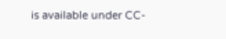is available under CC-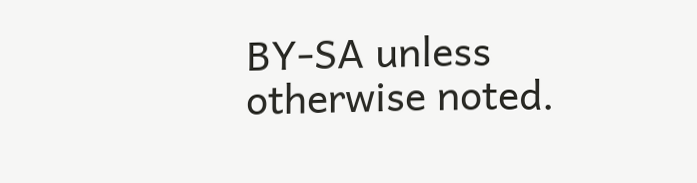BY-SA unless otherwise noted.